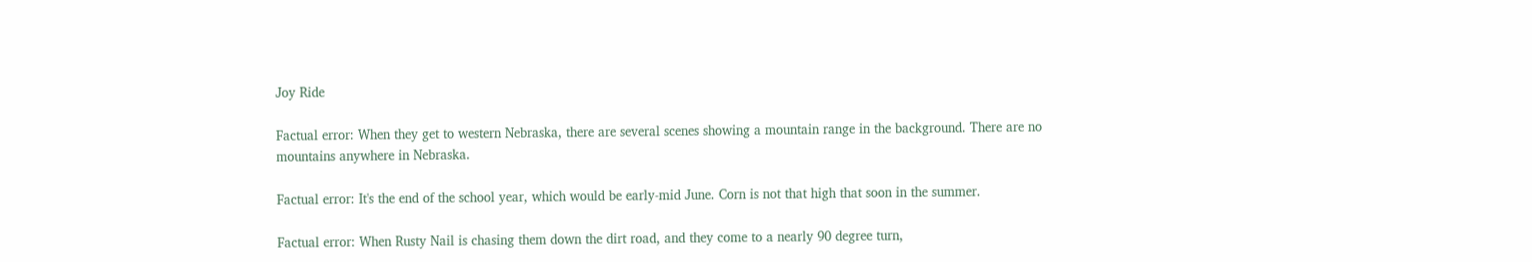Joy Ride

Factual error: When they get to western Nebraska, there are several scenes showing a mountain range in the background. There are no mountains anywhere in Nebraska.

Factual error: It's the end of the school year, which would be early-mid June. Corn is not that high that soon in the summer.

Factual error: When Rusty Nail is chasing them down the dirt road, and they come to a nearly 90 degree turn,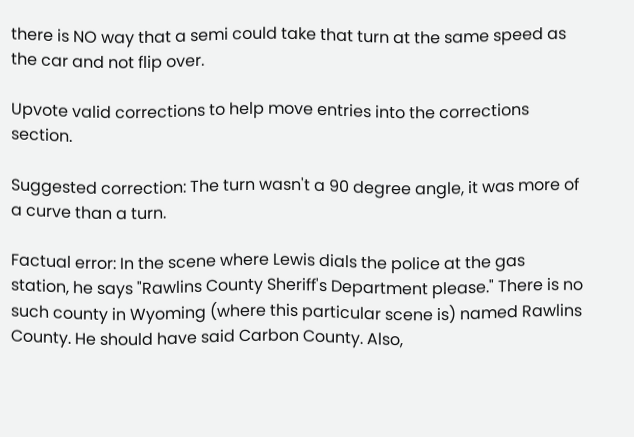there is NO way that a semi could take that turn at the same speed as the car and not flip over.

Upvote valid corrections to help move entries into the corrections section.

Suggested correction: The turn wasn't a 90 degree angle, it was more of a curve than a turn.

Factual error: In the scene where Lewis dials the police at the gas station, he says "Rawlins County Sheriff's Department please." There is no such county in Wyoming (where this particular scene is) named Rawlins County. He should have said Carbon County. Also,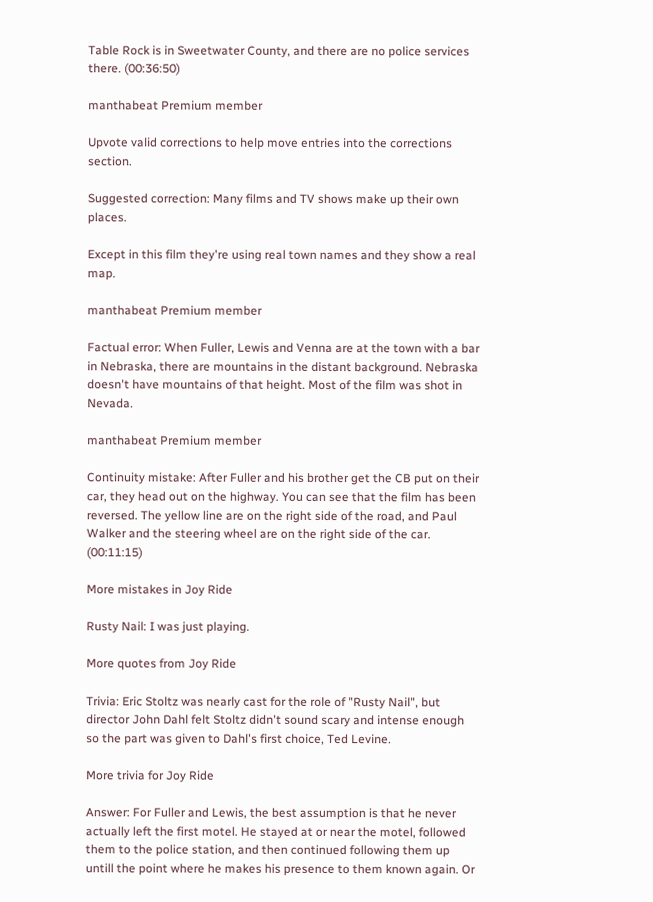Table Rock is in Sweetwater County, and there are no police services there. (00:36:50)

manthabeat Premium member

Upvote valid corrections to help move entries into the corrections section.

Suggested correction: Many films and TV shows make up their own places.

Except in this film they're using real town names and they show a real map.

manthabeat Premium member

Factual error: When Fuller, Lewis and Venna are at the town with a bar in Nebraska, there are mountains in the distant background. Nebraska doesn't have mountains of that height. Most of the film was shot in Nevada.

manthabeat Premium member

Continuity mistake: After Fuller and his brother get the CB put on their car, they head out on the highway. You can see that the film has been reversed. The yellow line are on the right side of the road, and Paul Walker and the steering wheel are on the right side of the car. (00:11:15)

More mistakes in Joy Ride

Rusty Nail: I was just playing.

More quotes from Joy Ride

Trivia: Eric Stoltz was nearly cast for the role of "Rusty Nail", but director John Dahl felt Stoltz didn't sound scary and intense enough so the part was given to Dahl's first choice, Ted Levine.

More trivia for Joy Ride

Answer: For Fuller and Lewis, the best assumption is that he never actually left the first motel. He stayed at or near the motel, followed them to the police station, and then continued following them up untill the point where he makes his presence to them known again. Or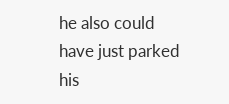he also could have just parked his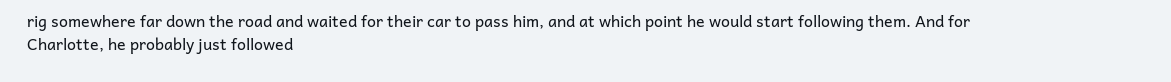rig somewhere far down the road and waited for their car to pass him, and at which point he would start following them. And for Charlotte, he probably just followed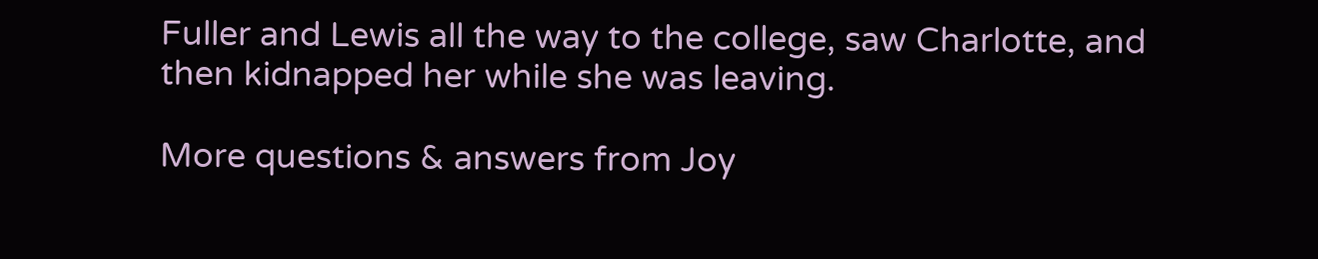Fuller and Lewis all the way to the college, saw Charlotte, and then kidnapped her while she was leaving.

More questions & answers from Joy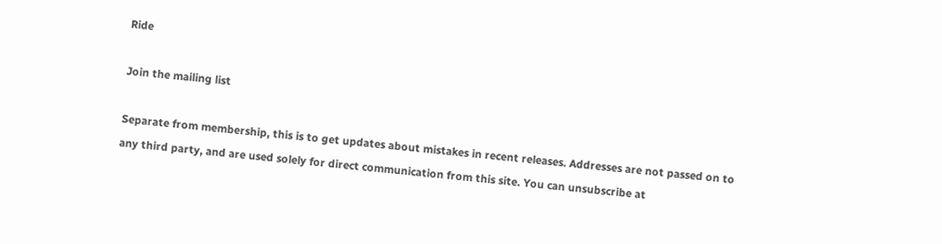Ride

Join the mailing list

Separate from membership, this is to get updates about mistakes in recent releases. Addresses are not passed on to any third party, and are used solely for direct communication from this site. You can unsubscribe at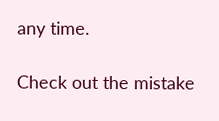any time.

Check out the mistake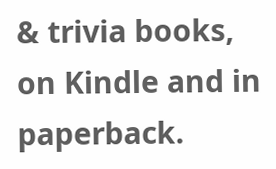& trivia books, on Kindle and in paperback.